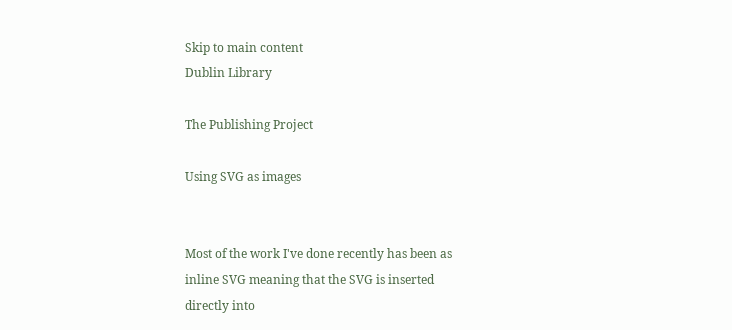Skip to main content
Dublin Library

The Publishing Project

Using SVG as images


Most of the work I've done recently has been as inline SVG meaning that the SVG is inserted directly into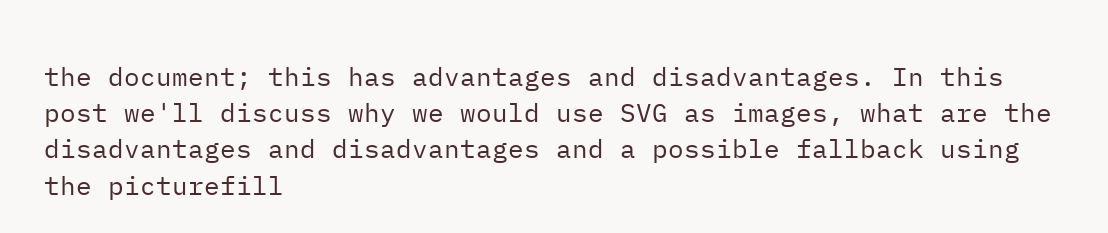the document; this has advantages and disadvantages. In this post we'll discuss why we would use SVG as images, what are the disadvantages and disadvantages and a possible fallback using the picturefill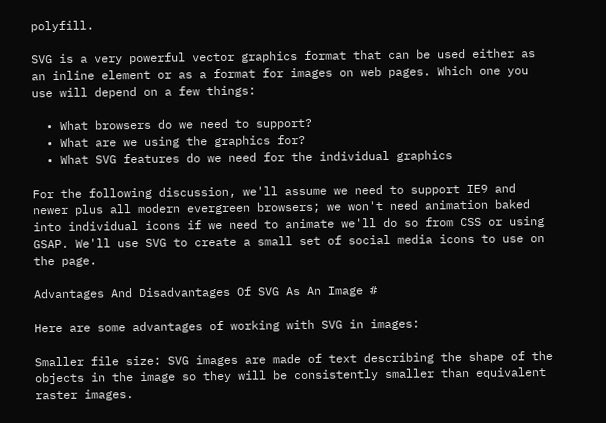polyfill.

SVG is a very powerful vector graphics format that can be used either as an inline element or as a format for images on web pages. Which one you use will depend on a few things:

  • What browsers do we need to support?
  • What are we using the graphics for?
  • What SVG features do we need for the individual graphics

For the following discussion, we'll assume we need to support IE9 and newer plus all modern evergreen browsers; we won't need animation baked into individual icons if we need to animate we'll do so from CSS or using GSAP. We'll use SVG to create a small set of social media icons to use on the page.

Advantages And Disadvantages Of SVG As An Image #

Here are some advantages of working with SVG in images:

Smaller file size: SVG images are made of text describing the shape of the objects in the image so they will be consistently smaller than equivalent raster images.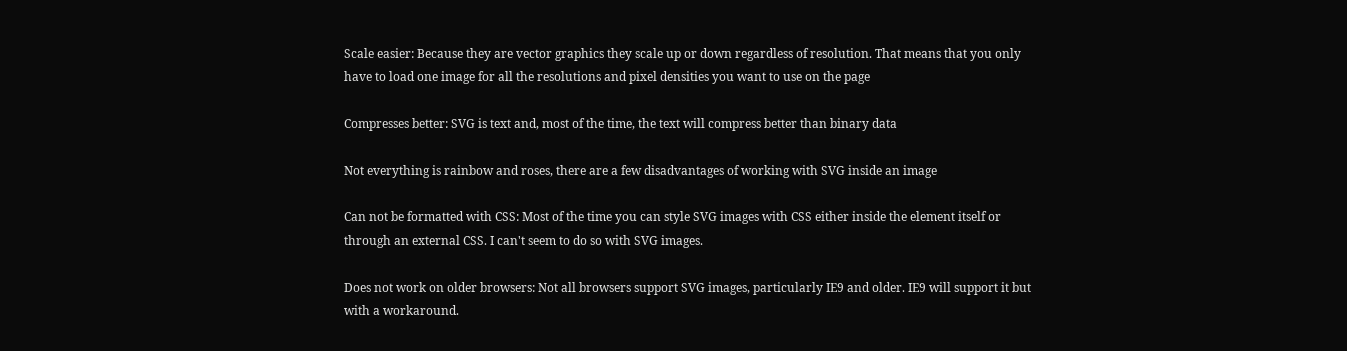Scale easier: Because they are vector graphics they scale up or down regardless of resolution. That means that you only have to load one image for all the resolutions and pixel densities you want to use on the page

Compresses better: SVG is text and, most of the time, the text will compress better than binary data

Not everything is rainbow and roses, there are a few disadvantages of working with SVG inside an image

Can not be formatted with CSS: Most of the time you can style SVG images with CSS either inside the element itself or through an external CSS. I can't seem to do so with SVG images.

Does not work on older browsers: Not all browsers support SVG images, particularly IE9 and older. IE9 will support it but with a workaround.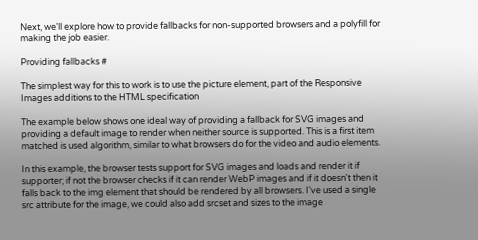Next, we'll explore how to provide fallbacks for non-supported browsers and a polyfill for making the job easier.

Providing fallbacks #

The simplest way for this to work is to use the picture element, part of the Responsive Images additions to the HTML specification

The example below shows one ideal way of providing a fallback for SVG images and providing a default image to render when neither source is supported. This is a first item matched is used algorithm, similar to what browsers do for the video and audio elements.

In this example, the browser tests support for SVG images and loads and render it if supporter; if not the browser checks if it can render WebP images and if it doesn't then it falls back to the img element that should be rendered by all browsers. I've used a single src attribute for the image, we could also add srcset and sizes to the image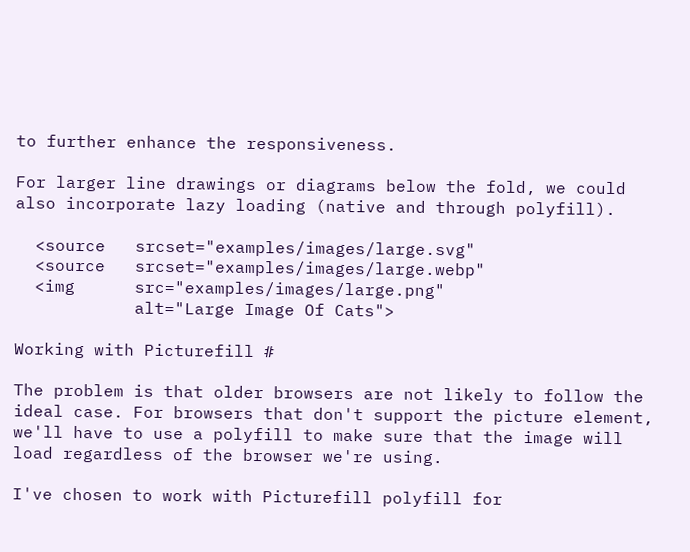to further enhance the responsiveness.

For larger line drawings or diagrams below the fold, we could also incorporate lazy loading (native and through polyfill).

  <source   srcset="examples/images/large.svg"
  <source   srcset="examples/images/large.webp"
  <img      src="examples/images/large.png"
            alt="Large Image Of Cats">

Working with Picturefill #

The problem is that older browsers are not likely to follow the ideal case. For browsers that don't support the picture element, we'll have to use a polyfill to make sure that the image will load regardless of the browser we're using.

I've chosen to work with Picturefill polyfill for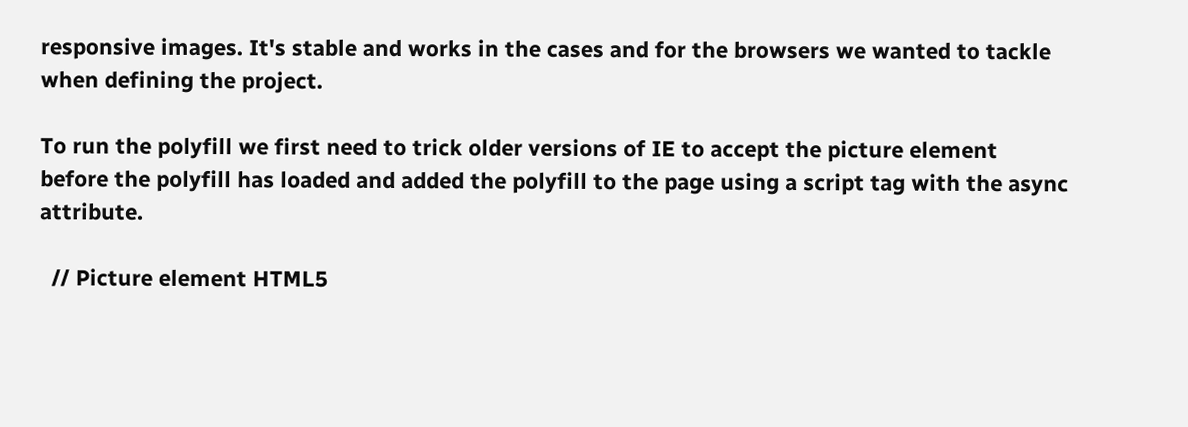responsive images. It's stable and works in the cases and for the browsers we wanted to tackle when defining the project.

To run the polyfill we first need to trick older versions of IE to accept the picture element before the polyfill has loaded and added the polyfill to the page using a script tag with the async attribute.

  // Picture element HTML5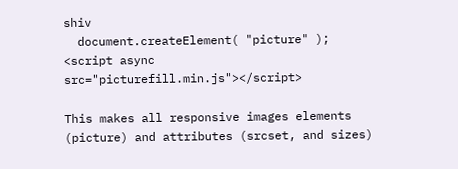shiv
  document.createElement( "picture" );
<script async src="picturefill.min.js"></script>

This makes all responsive images elements (picture) and attributes (srcset, and sizes)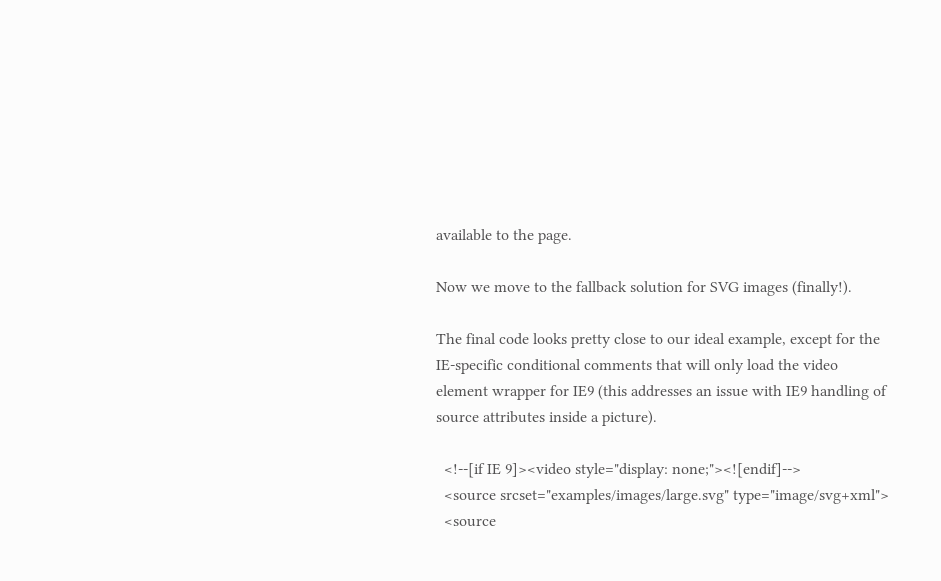available to the page.

Now we move to the fallback solution for SVG images (finally!).

The final code looks pretty close to our ideal example, except for the IE-specific conditional comments that will only load the video element wrapper for IE9 (this addresses an issue with IE9 handling of source attributes inside a picture).

  <!--[if IE 9]><video style="display: none;"><![endif]-->
  <source srcset="examples/images/large.svg" type="image/svg+xml">
  <source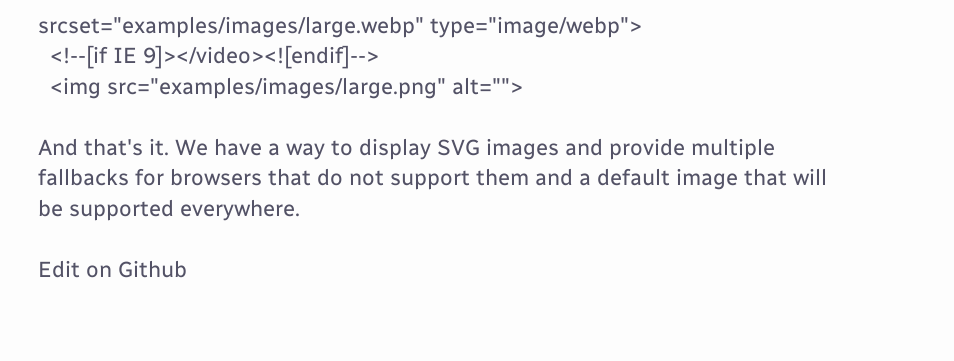srcset="examples/images/large.webp" type="image/webp">
  <!--[if IE 9]></video><![endif]-->
  <img src="examples/images/large.png" alt="">

And that's it. We have a way to display SVG images and provide multiple fallbacks for browsers that do not support them and a default image that will be supported everywhere.

Edit on Github